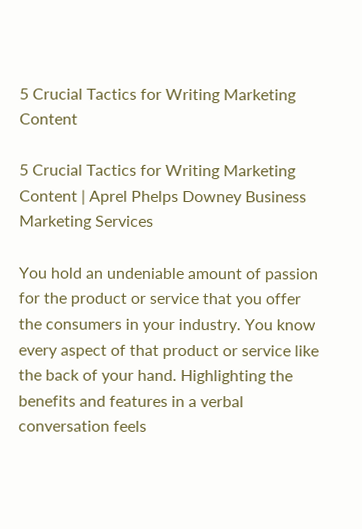5 Crucial Tactics for Writing Marketing Content

5 Crucial Tactics for Writing Marketing Content | Aprel Phelps Downey Business Marketing Services

You hold an undeniable amount of passion for the product or service that you offer the consumers in your industry. You know every aspect of that product or service like the back of your hand. Highlighting the benefits and features in a verbal conversation feels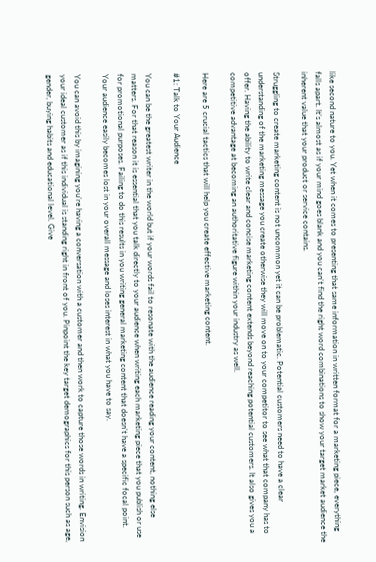like second nature to you. Yet when it comes to presenting that same information in written format for a marketing piece, everything falls apart. It’s almost as if your mind goes blank and you can’t find the right word combinations to show your target market audience the inherent value that your product or service contains.

Struggling to create marketing content is not uncommon yet it can be problematic. Potential customers need to have a clear understanding of the marketing message you create otherwise they will move on to your competitor to see what that company has to offer. Having the ability to write clear and concise marketing content extends beyond reaching potential customers. It also gives you a competitive advantage at becoming an authoritative figure within your industry as well.

Here are 5 crucial tactics that will help you create effective marketing content.

#1: Talk to Your Audience

You can be the greatest writer in the world but if your words fail to resonate with the audience reading your content, nothing else matters. For that reason it is essential that you talk directly to your audience when writing each marketing piece that you publish or use for promotional purposes. Failing to do this results in you writing general marketing content that doesn’t have a specific focal point. Your audience easily becomes lost in your overall message and loses interest in what you have to say.

You can avoid this by imagining you’re having a conversation with a customer and then work to capture those words in writing. Envision your ideal customer as if this individual is standing right in front of you. Pinpoint the key target demographics for this person such as age, gender, buying habits and educational level. Give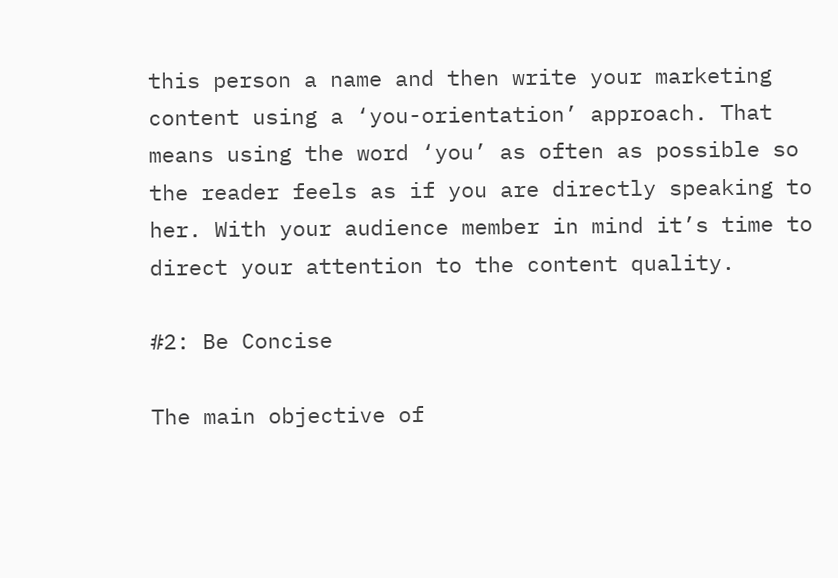this person a name and then write your marketing content using a ‘you-orientation’ approach. That means using the word ‘you’ as often as possible so the reader feels as if you are directly speaking to her. With your audience member in mind it’s time to direct your attention to the content quality.

#2: Be Concise

The main objective of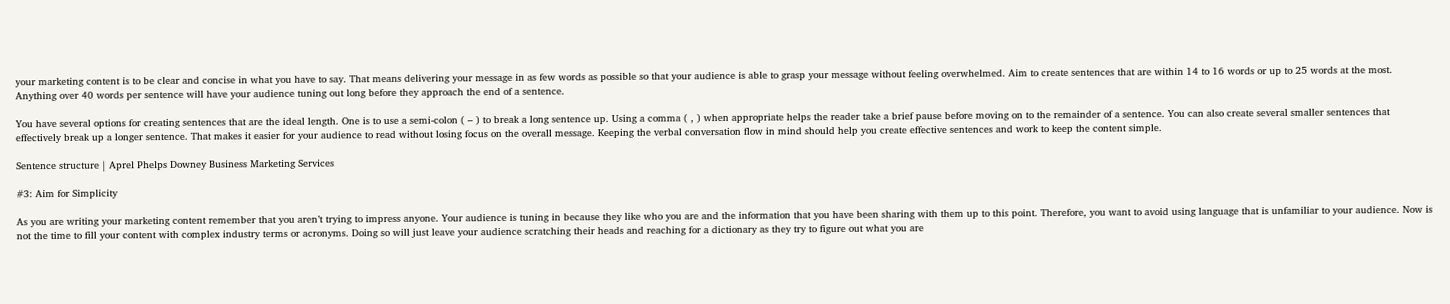your marketing content is to be clear and concise in what you have to say. That means delivering your message in as few words as possible so that your audience is able to grasp your message without feeling overwhelmed. Aim to create sentences that are within 14 to 16 words or up to 25 words at the most. Anything over 40 words per sentence will have your audience tuning out long before they approach the end of a sentence.

You have several options for creating sentences that are the ideal length. One is to use a semi-colon ( – ) to break a long sentence up. Using a comma ( , ) when appropriate helps the reader take a brief pause before moving on to the remainder of a sentence. You can also create several smaller sentences that effectively break up a longer sentence. That makes it easier for your audience to read without losing focus on the overall message. Keeping the verbal conversation flow in mind should help you create effective sentences and work to keep the content simple.

Sentence structure | Aprel Phelps Downey Business Marketing Services

#3: Aim for Simplicity

As you are writing your marketing content remember that you aren’t trying to impress anyone. Your audience is tuning in because they like who you are and the information that you have been sharing with them up to this point. Therefore, you want to avoid using language that is unfamiliar to your audience. Now is not the time to fill your content with complex industry terms or acronyms. Doing so will just leave your audience scratching their heads and reaching for a dictionary as they try to figure out what you are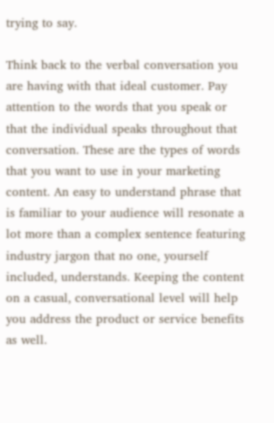trying to say.

Think back to the verbal conversation you are having with that ideal customer. Pay attention to the words that you speak or that the individual speaks throughout that conversation. These are the types of words that you want to use in your marketing content. An easy to understand phrase that is familiar to your audience will resonate a lot more than a complex sentence featuring industry jargon that no one, yourself included, understands. Keeping the content on a casual, conversational level will help you address the product or service benefits as well.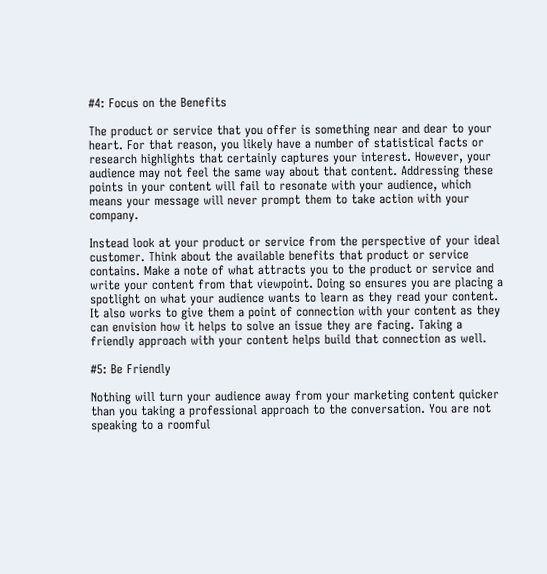#4: Focus on the Benefits

The product or service that you offer is something near and dear to your heart. For that reason, you likely have a number of statistical facts or research highlights that certainly captures your interest. However, your audience may not feel the same way about that content. Addressing these points in your content will fail to resonate with your audience, which means your message will never prompt them to take action with your company.

Instead look at your product or service from the perspective of your ideal customer. Think about the available benefits that product or service contains. Make a note of what attracts you to the product or service and write your content from that viewpoint. Doing so ensures you are placing a spotlight on what your audience wants to learn as they read your content. It also works to give them a point of connection with your content as they can envision how it helps to solve an issue they are facing. Taking a friendly approach with your content helps build that connection as well.

#5: Be Friendly

Nothing will turn your audience away from your marketing content quicker than you taking a professional approach to the conversation. You are not speaking to a roomful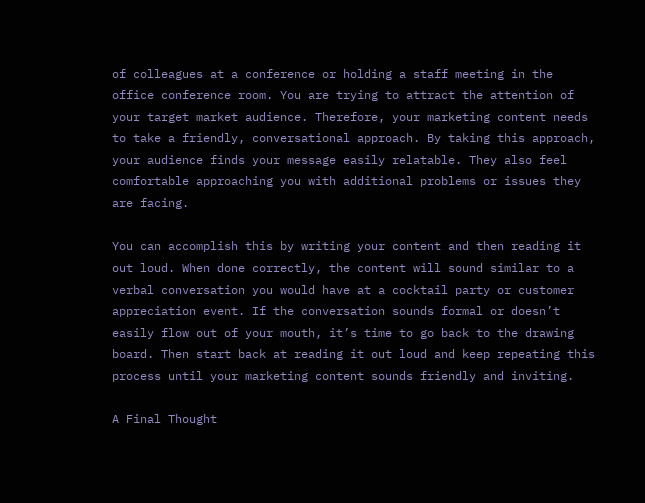of colleagues at a conference or holding a staff meeting in the office conference room. You are trying to attract the attention of your target market audience. Therefore, your marketing content needs to take a friendly, conversational approach. By taking this approach, your audience finds your message easily relatable. They also feel comfortable approaching you with additional problems or issues they are facing.

You can accomplish this by writing your content and then reading it out loud. When done correctly, the content will sound similar to a verbal conversation you would have at a cocktail party or customer appreciation event. If the conversation sounds formal or doesn’t easily flow out of your mouth, it’s time to go back to the drawing board. Then start back at reading it out loud and keep repeating this process until your marketing content sounds friendly and inviting.

A Final Thought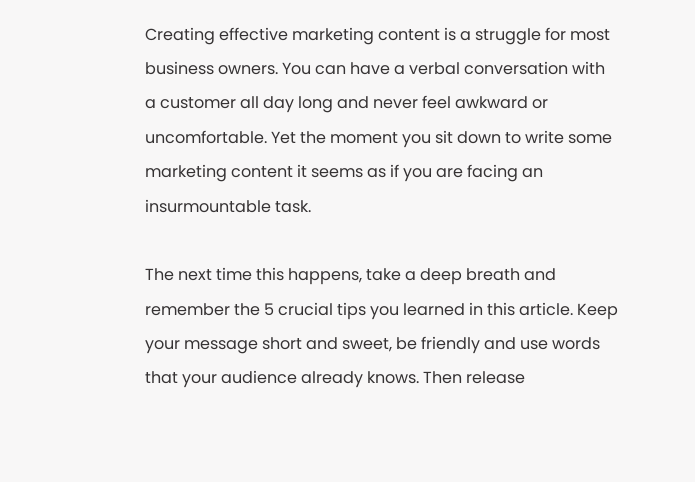Creating effective marketing content is a struggle for most business owners. You can have a verbal conversation with a customer all day long and never feel awkward or uncomfortable. Yet the moment you sit down to write some marketing content it seems as if you are facing an insurmountable task.

The next time this happens, take a deep breath and remember the 5 crucial tips you learned in this article. Keep your message short and sweet, be friendly and use words that your audience already knows. Then release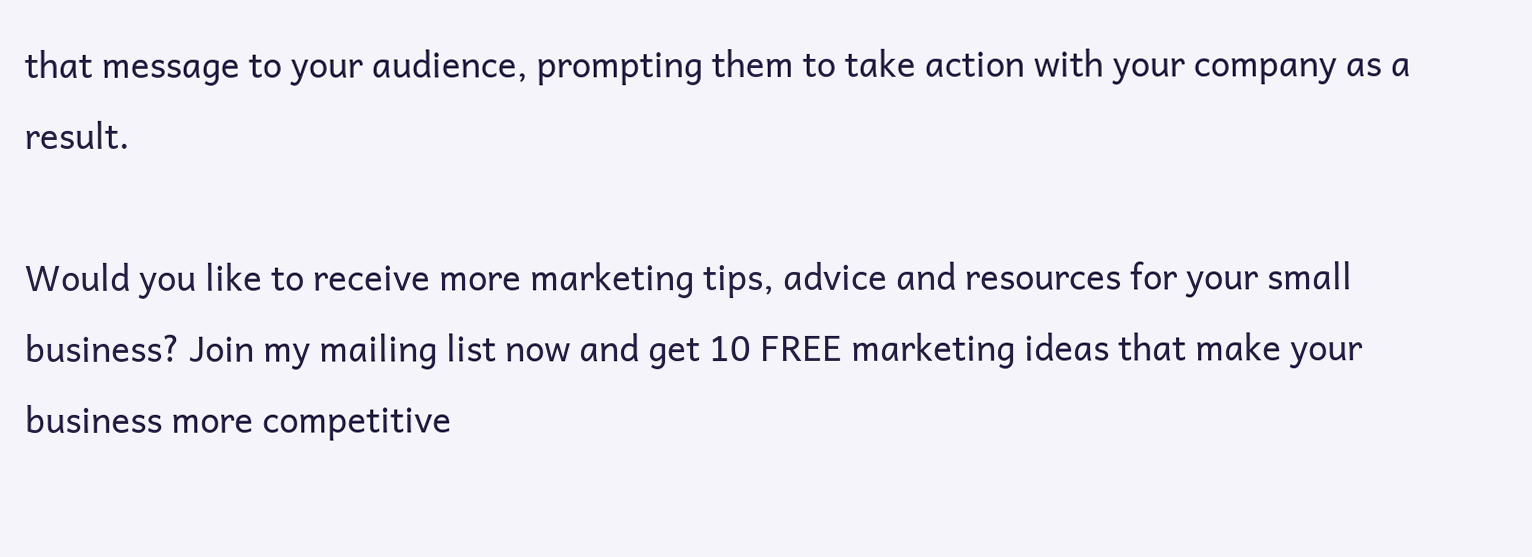that message to your audience, prompting them to take action with your company as a result.

Would you like to receive more marketing tips, advice and resources for your small business? Join my mailing list now and get 10 FREE marketing ideas that make your business more competitive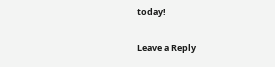today!

Leave a Reply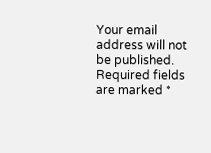Your email address will not be published. Required fields are marked *